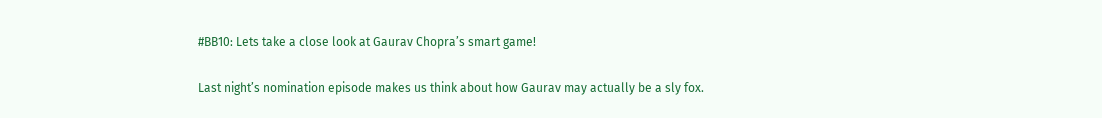#BB10: Lets take a close look at Gaurav Chopra’s smart game!

Last night’s nomination episode makes us think about how Gaurav may actually be a sly fox.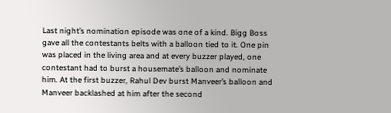Last night’s nomination episode was one of a kind. Bigg Boss gave all the contestants belts with a balloon tied to it. One pin was placed in the living area and at every buzzer played, one contestant had to burst a housemate’s balloon and nominate him. At the first buzzer, Rahul Dev burst Manveer’s balloon and Manveer backlashed at him after the second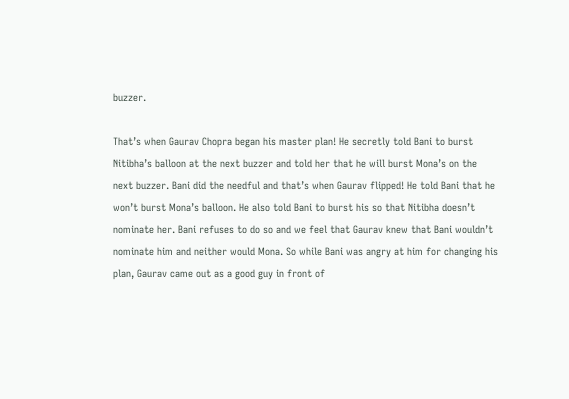buzzer.

That’s when Gaurav Chopra began his master plan! He secretly told Bani to burst Nitibha’s balloon at the next buzzer and told her that he will burst Mona’s on the next buzzer. Bani did the needful and that’s when Gaurav flipped! He told Bani that he won’t burst Mona’s balloon. He also told Bani to burst his so that Nitibha doesn’t nominate her. Bani refuses to do so and we feel that Gaurav knew that Bani wouldn’t nominate him and neither would Mona. So while Bani was angry at him for changing his plan, Gaurav came out as a good guy in front of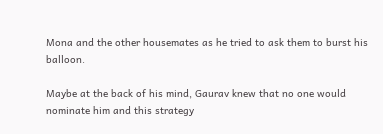Mona and the other housemates as he tried to ask them to burst his balloon.

Maybe at the back of his mind, Gaurav knew that no one would nominate him and this strategy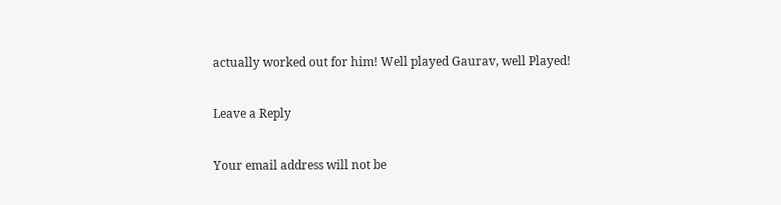actually worked out for him! Well played Gaurav, well Played!

Leave a Reply

Your email address will not be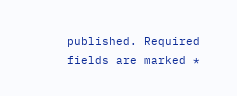published. Required fields are marked *